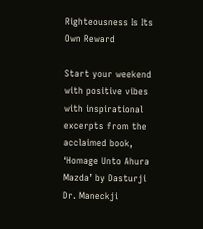Righteousness Is Its Own Reward

Start your weekend with positive vibes with inspirational excerpts from the acclaimed book,  ‘Homage Unto Ahura Mazda’ by Dasturji Dr. Maneckji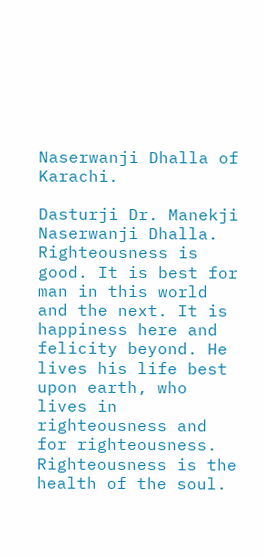Naserwanji Dhalla of Karachi.

Dasturji Dr. Manekji Naserwanji Dhalla. Righteousness is good. It is best for man in this world and the next. It is happiness here and felicity beyond. He lives his life best upon earth, who lives in righteousness and for righteousness. Righteousness is the health of the soul.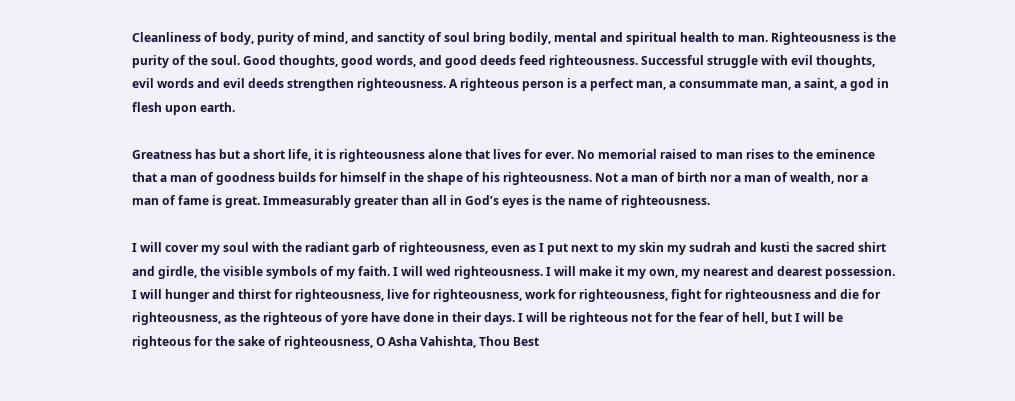Cleanliness of body, purity of mind, and sanctity of soul bring bodily, mental and spiritual health to man. Righteousness is the purity of the soul. Good thoughts, good words, and good deeds feed righteousness. Successful struggle with evil thoughts, evil words and evil deeds strengthen righteousness. A righteous person is a perfect man, a consummate man, a saint, a god in flesh upon earth.

Greatness has but a short life, it is righteousness alone that lives for ever. No memorial raised to man rises to the eminence that a man of goodness builds for himself in the shape of his righteousness. Not a man of birth nor a man of wealth, nor a man of fame is great. Immeasurably greater than all in God’s eyes is the name of righteousness.

I will cover my soul with the radiant garb of righteousness, even as I put next to my skin my sudrah and kusti the sacred shirt and girdle, the visible symbols of my faith. I will wed righteousness. I will make it my own, my nearest and dearest possession. I will hunger and thirst for righteousness, live for righteousness, work for righteousness, fight for righteousness and die for righteousness, as the righteous of yore have done in their days. I will be righteous not for the fear of hell, but I will be righteous for the sake of righteousness, O Asha Vahishta, Thou Best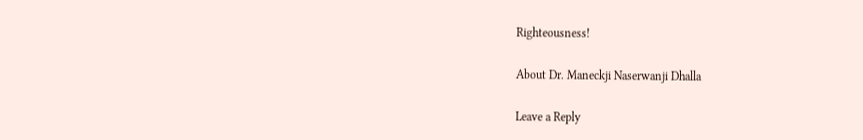Righteousness!

About Dr. Maneckji Naserwanji Dhalla

Leave a Reply